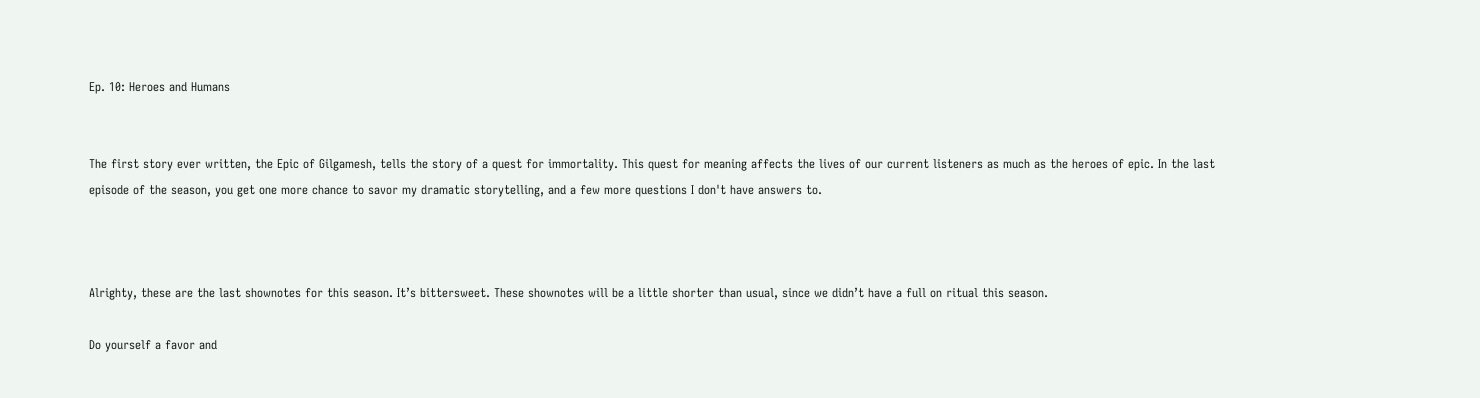Ep. 10: Heroes and Humans


The first story ever written, the Epic of Gilgamesh, tells the story of a quest for immortality. This quest for meaning affects the lives of our current listeners as much as the heroes of epic. In the last episode of the season, you get one more chance to savor my dramatic storytelling, and a few more questions I don't have answers to.



Alrighty, these are the last shownotes for this season. It’s bittersweet. These shownotes will be a little shorter than usual, since we didn’t have a full on ritual this season.

Do yourself a favor and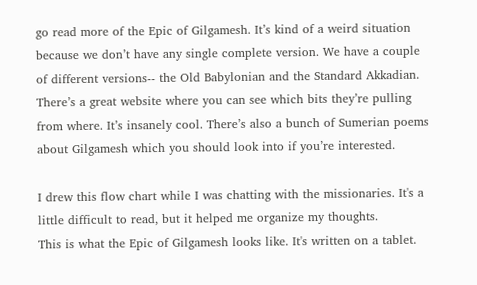go read more of the Epic of Gilgamesh. It’s kind of a weird situation because we don’t have any single complete version. We have a couple of different versions-- the Old Babylonian and the Standard Akkadian. There’s a great website where you can see which bits they’re pulling from where. It’s insanely cool. There’s also a bunch of Sumerian poems about Gilgamesh which you should look into if you’re interested.

I drew this flow chart while I was chatting with the missionaries. It's a little difficult to read, but it helped me organize my thoughts.
This is what the Epic of Gilgamesh looks like. It's written on a tablet.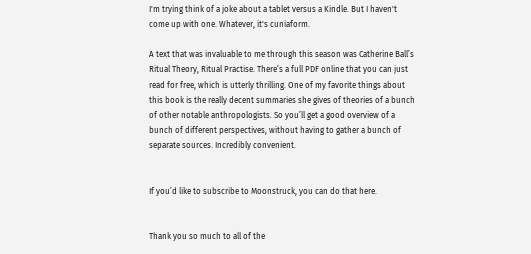I'm trying think of a joke about a tablet versus a Kindle. But I haven't come up with one. Whatever, it's cuniaform.

A text that was invaluable to me through this season was Catherine Ball’s Ritual Theory, Ritual Practise. There’s a full PDF online that you can just read for free, which is utterly thrilling. One of my favorite things about this book is the really decent summaries she gives of theories of a bunch of other notable anthropologists. So you’ll get a good overview of a bunch of different perspectives, without having to gather a bunch of separate sources. Incredibly convenient.


If you’d like to subscribe to Moonstruck, you can do that here.


Thank you so much to all of the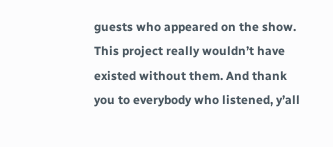guests who appeared on the show. This project really wouldn’t have existed without them. And thank you to everybody who listened, y’all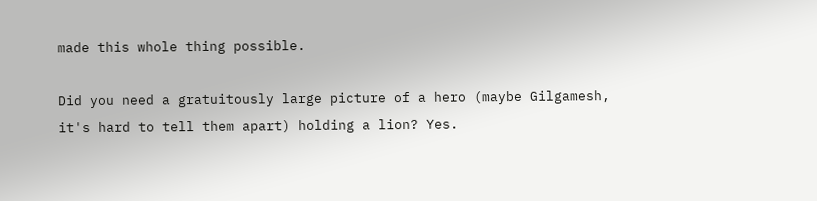made this whole thing possible.

Did you need a gratuitously large picture of a hero (maybe Gilgamesh, it's hard to tell them apart) holding a lion? Yes.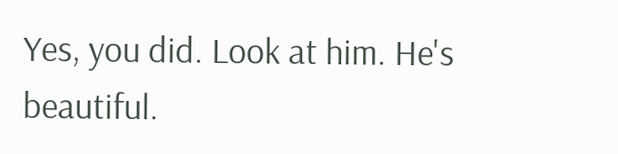Yes, you did. Look at him. He's beautiful.